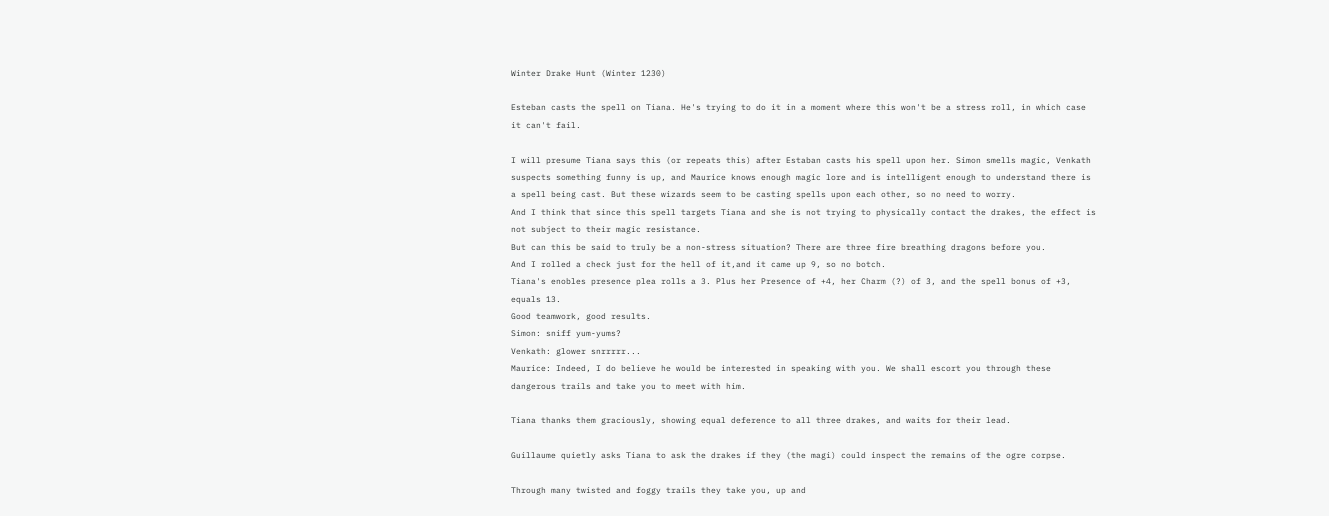Winter Drake Hunt (Winter 1230)

Esteban casts the spell on Tiana. He's trying to do it in a moment where this won't be a stress roll, in which case it can't fail.

I will presume Tiana says this (or repeats this) after Estaban casts his spell upon her. Simon smells magic, Venkath suspects something funny is up, and Maurice knows enough magic lore and is intelligent enough to understand there is a spell being cast. But these wizards seem to be casting spells upon each other, so no need to worry.
And I think that since this spell targets Tiana and she is not trying to physically contact the drakes, the effect is not subject to their magic resistance.
But can this be said to truly be a non-stress situation? There are three fire breathing dragons before you.
And I rolled a check just for the hell of it,and it came up 9, so no botch.
Tiana's enobles presence plea rolls a 3. Plus her Presence of +4, her Charm (?) of 3, and the spell bonus of +3, equals 13.
Good teamwork, good results.
Simon: sniff yum-yums?
Venkath: glower snrrrrr...
Maurice: Indeed, I do believe he would be interested in speaking with you. We shall escort you through these dangerous trails and take you to meet with him.

Tiana thanks them graciously, showing equal deference to all three drakes, and waits for their lead.

Guillaume quietly asks Tiana to ask the drakes if they (the magi) could inspect the remains of the ogre corpse.

Through many twisted and foggy trails they take you, up and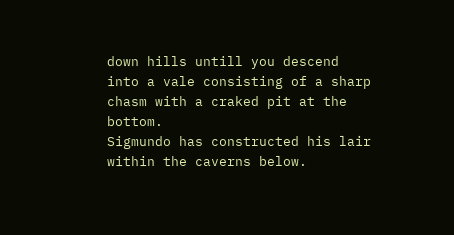down hills untill you descend into a vale consisting of a sharp chasm with a craked pit at the bottom.
Sigmundo has constructed his lair within the caverns below.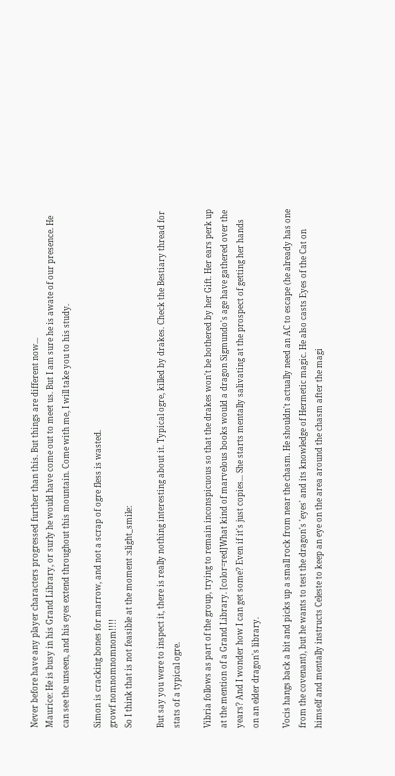Never before have any player characters progressed further than this. But things are different now...
Maurice: He is busy in his Grand Library, or surly he would have come out to meet us. But I am sure he is awate of our presence. He can see the unseen, and his eyes extend throughout this mountain. Come with me, I will take you to his study.

Simon is cracking bones for marrow, and not a scrap of ogre fless is wasted.
growf nomnomnomnom!!!!
So I think that is not feasible at the moment :slight_smile:

But say you were to inspect it, there is really nothing interesting about it. Typical ogre, killed by drakes. Check the Bestiary thread for stats of a typical ogre.

Vibria follows as part of the group, trying to remain inconspicuous so that the drakes won't be bothered by her Gift. Her ears perk up at the mention of a Grand Library. [color=red]What kind of marvelous books would a dragon Sigmundo's age have gathered over the years? And I wonder how I can get some? Even if it's just copies... She starts mentally salivating at the prospect of getting her hands on an elder dragon's library.

Vocis hangs back a bit and picks up a small rock from near the chasm. He shouldn't actually need an AC to escape (he already has one from the covenant), but he wants to test the dragon's 'eyes' and its knowledge of Hermetic magic. He also casts Eyes of the Cat on himself and mentally instructs Celeste to keep an eye on the area around the chasm after the magi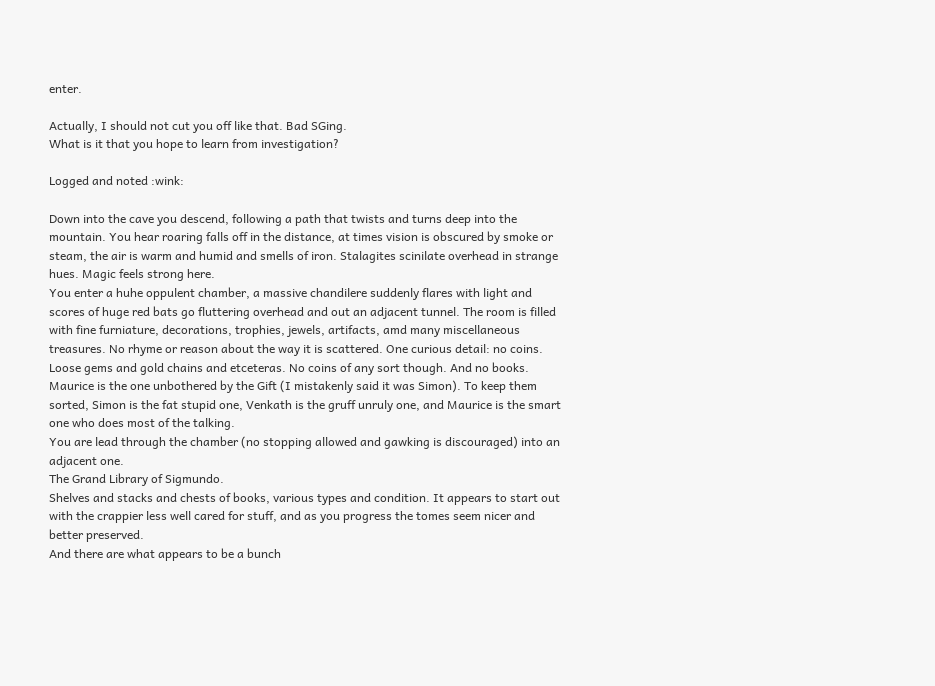enter.

Actually, I should not cut you off like that. Bad SGing.
What is it that you hope to learn from investigation?

Logged and noted :wink:

Down into the cave you descend, following a path that twists and turns deep into the mountain. You hear roaring falls off in the distance, at times vision is obscured by smoke or steam, the air is warm and humid and smells of iron. Stalagites scinilate overhead in strange hues. Magic feels strong here.
You enter a huhe oppulent chamber, a massive chandilere suddenly flares with light and scores of huge red bats go fluttering overhead and out an adjacent tunnel. The room is filled with fine furniature, decorations, trophies, jewels, artifacts, amd many miscellaneous treasures. No rhyme or reason about the way it is scattered. One curious detail: no coins. Loose gems and gold chains and etceteras. No coins of any sort though. And no books.
Maurice is the one unbothered by the Gift (I mistakenly said it was Simon). To keep them sorted, Simon is the fat stupid one, Venkath is the gruff unruly one, and Maurice is the smart one who does most of the talking.
You are lead through the chamber (no stopping allowed and gawking is discouraged) into an adjacent one.
The Grand Library of Sigmundo.
Shelves and stacks and chests of books, various types and condition. It appears to start out with the crappier less well cared for stuff, and as you progress the tomes seem nicer and better preserved.
And there are what appears to be a bunch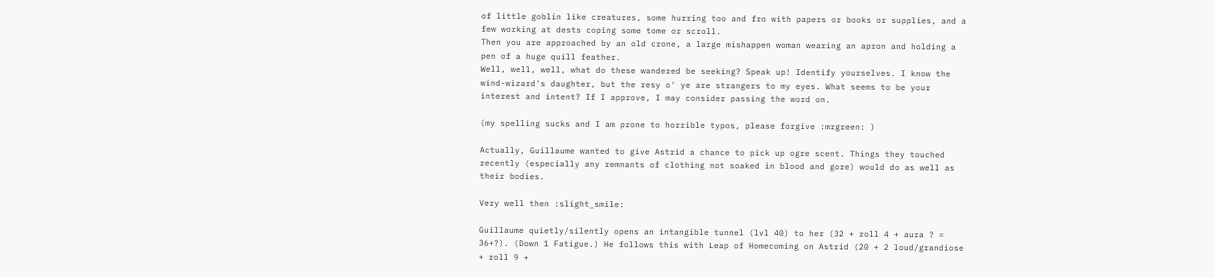of little goblin like creatures, some hurring too and fro with papers or books or supplies, and a few working at dests coping some tome or scroll.
Then you are approached by an old crone, a large mishappen woman wearing an apron and holding a pen of a huge quill feather.
Well, well, well, what do these wandered be seeking? Speak up! Identify yourselves. I know the wind-wizard's daughter, but the resy o' ye are strangers to my eyes. What seems to be your interest and intent? If I approve, I may consider passing the word on.

(my spelling sucks and I am prone to horrible typos, please forgive :mrgreen: )

Actually, Guillaume wanted to give Astrid a chance to pick up ogre scent. Things they touched recently (especially any remnants of clothing not soaked in blood and gore) would do as well as their bodies.

Very well then :slight_smile:

Guillaume quietly/silently opens an intangible tunnel (lvl 40) to her (32 + roll 4 + aura ? = 36+?). (Down 1 Fatigue.) He follows this with Leap of Homecoming on Astrid (20 + 2 loud/grandiose + roll 9 +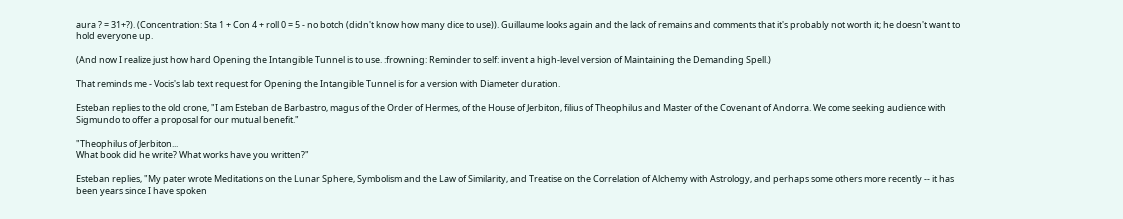aura ? = 31+?). (Concentration: Sta 1 + Con 4 + roll 0 = 5 - no botch (didn't know how many dice to use)). Guillaume looks again and the lack of remains and comments that it's probably not worth it; he doesn't want to hold everyone up.

(And now I realize just how hard Opening the Intangible Tunnel is to use. :frowning: Reminder to self: invent a high-level version of Maintaining the Demanding Spell.)

That reminds me - Vocis's lab text request for Opening the Intangible Tunnel is for a version with Diameter duration.

Esteban replies to the old crone, "I am Esteban de Barbastro, magus of the Order of Hermes, of the House of Jerbiton, filius of Theophilus and Master of the Covenant of Andorra. We come seeking audience with Sigmundo to offer a proposal for our mutual benefit."

"Theophilus of Jerbiton...
What book did he write? What works have you written?"

Esteban replies, "My pater wrote Meditations on the Lunar Sphere, Symbolism and the Law of Similarity, and Treatise on the Correlation of Alchemy with Astrology, and perhaps some others more recently -- it has been years since I have spoken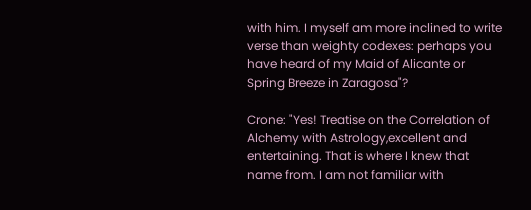with him. I myself am more inclined to write verse than weighty codexes: perhaps you have heard of my Maid of Alicante or Spring Breeze in Zaragosa"?

Crone: "Yes! Treatise on the Correlation of Alchemy with Astrology,excellent and entertaining. That is where I knew that name from. I am not familiar with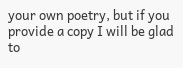your own poetry, but if you provide a copy I will be glad to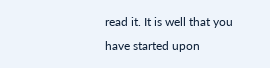read it. It is well that you have started upon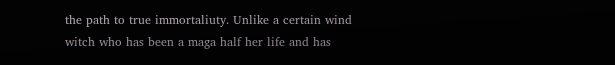the path to true immortaliuty. Unlike a certain wind witch who has been a maga half her life and has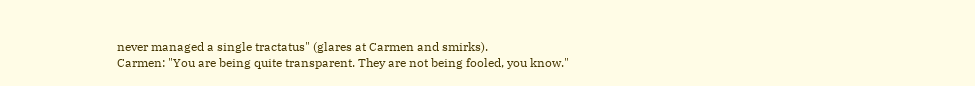never managed a single tractatus" (glares at Carmen and smirks).
Carmen: "You are being quite transparent. They are not being fooled, you know."